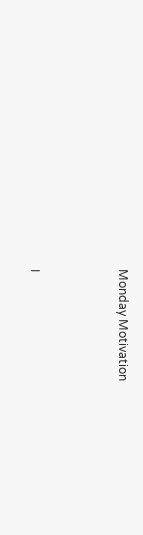Monday Motivation



I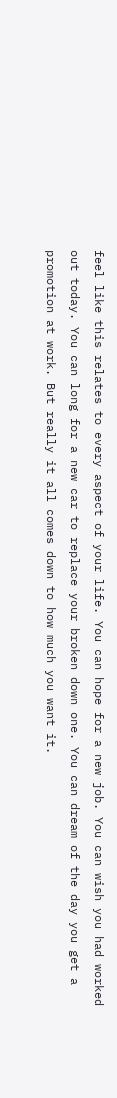feel like this relates to every aspect of your life. You can hope for a new job. You can wish you had worked out today. You can long for a new car to replace your broken down one. You can dream of the day you get a promotion at work. But really it all comes down to how much you want it.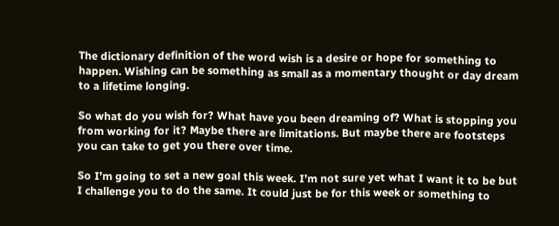The dictionary definition of the word wish is a desire or hope for something to happen. Wishing can be something as small as a momentary thought or day dream to a lifetime longing.

So what do you wish for? What have you been dreaming of? What is stopping you from working for it? Maybe there are limitations. But maybe there are footsteps you can take to get you there over time.

So I’m going to set a new goal this week. I’m not sure yet what I want it to be but I challenge you to do the same. It could just be for this week or something to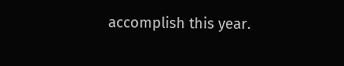accomplish this year.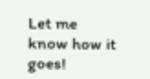Let me know how it goes!